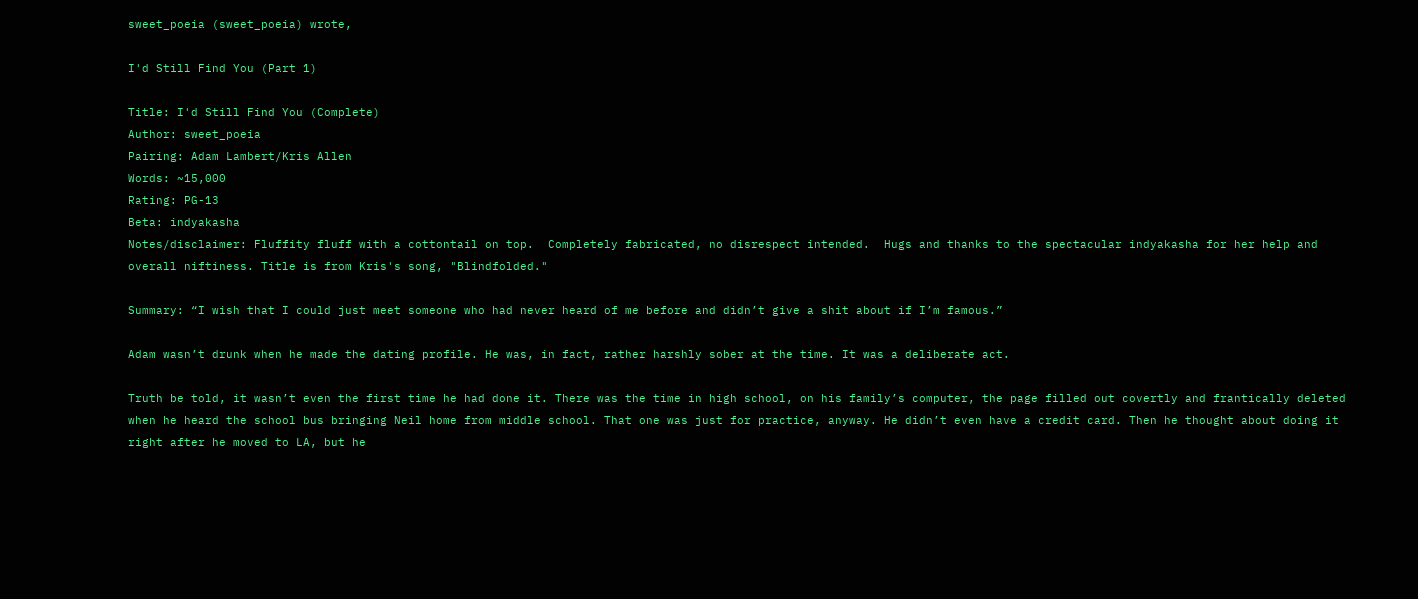sweet_poeia (sweet_poeia) wrote,

I'd Still Find You (Part 1)

Title: I'd Still Find You (Complete)
Author: sweet_poeia
Pairing: Adam Lambert/Kris Allen
Words: ~15,000
Rating: PG-13
Beta: indyakasha
Notes/disclaimer: Fluffity fluff with a cottontail on top.  Completely fabricated, no disrespect intended.  Hugs and thanks to the spectacular indyakasha for her help and overall niftiness. Title is from Kris's song, "Blindfolded."

Summary: “I wish that I could just meet someone who had never heard of me before and didn’t give a shit about if I’m famous.”

Adam wasn’t drunk when he made the dating profile. He was, in fact, rather harshly sober at the time. It was a deliberate act.

Truth be told, it wasn’t even the first time he had done it. There was the time in high school, on his family’s computer, the page filled out covertly and frantically deleted when he heard the school bus bringing Neil home from middle school. That one was just for practice, anyway. He didn’t even have a credit card. Then he thought about doing it right after he moved to LA, but he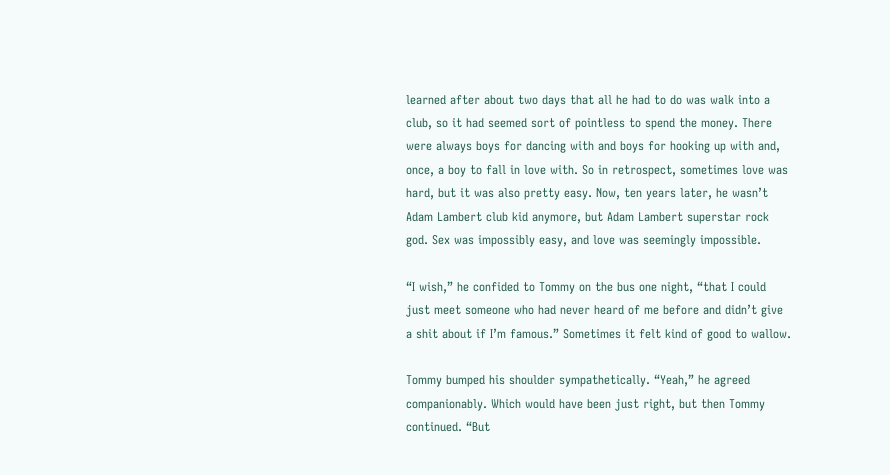learned after about two days that all he had to do was walk into a club, so it had seemed sort of pointless to spend the money. There were always boys for dancing with and boys for hooking up with and, once, a boy to fall in love with. So in retrospect, sometimes love was hard, but it was also pretty easy. Now, ten years later, he wasn’t Adam Lambert club kid anymore, but Adam Lambert superstar rock god. Sex was impossibly easy, and love was seemingly impossible.

“I wish,” he confided to Tommy on the bus one night, “that I could just meet someone who had never heard of me before and didn’t give a shit about if I’m famous.” Sometimes it felt kind of good to wallow.

Tommy bumped his shoulder sympathetically. “Yeah,” he agreed companionably. Which would have been just right, but then Tommy continued. “But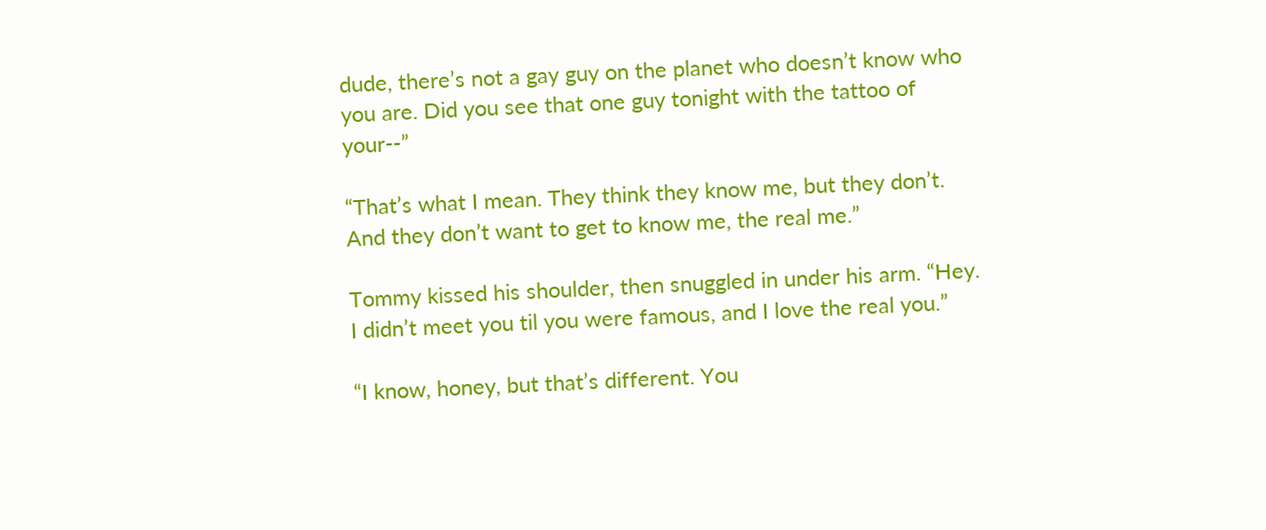dude, there’s not a gay guy on the planet who doesn’t know who you are. Did you see that one guy tonight with the tattoo of your--”

“That’s what I mean. They think they know me, but they don’t. And they don’t want to get to know me, the real me.”

Tommy kissed his shoulder, then snuggled in under his arm. “Hey. I didn’t meet you til you were famous, and I love the real you.”

“I know, honey, but that’s different. You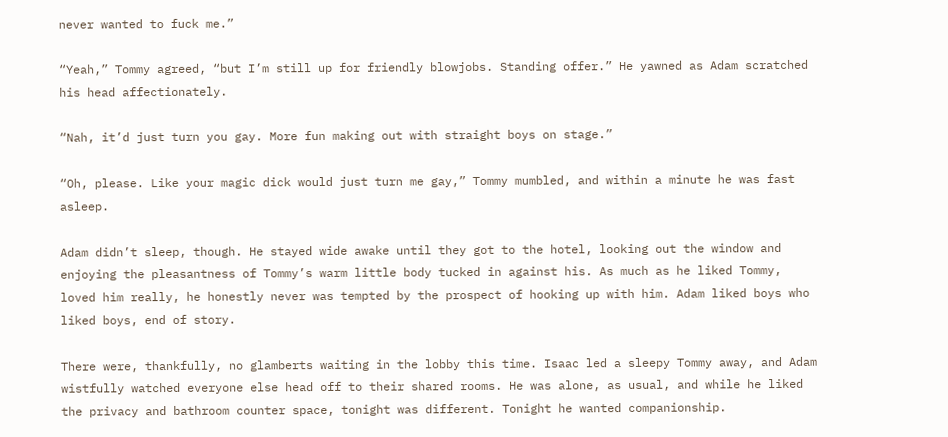never wanted to fuck me.”

“Yeah,” Tommy agreed, “but I’m still up for friendly blowjobs. Standing offer.” He yawned as Adam scratched his head affectionately.

“Nah, it’d just turn you gay. More fun making out with straight boys on stage.”

“Oh, please. Like your magic dick would just turn me gay,” Tommy mumbled, and within a minute he was fast asleep.

Adam didn’t sleep, though. He stayed wide awake until they got to the hotel, looking out the window and enjoying the pleasantness of Tommy’s warm little body tucked in against his. As much as he liked Tommy, loved him really, he honestly never was tempted by the prospect of hooking up with him. Adam liked boys who liked boys, end of story.

There were, thankfully, no glamberts waiting in the lobby this time. Isaac led a sleepy Tommy away, and Adam wistfully watched everyone else head off to their shared rooms. He was alone, as usual, and while he liked the privacy and bathroom counter space, tonight was different. Tonight he wanted companionship.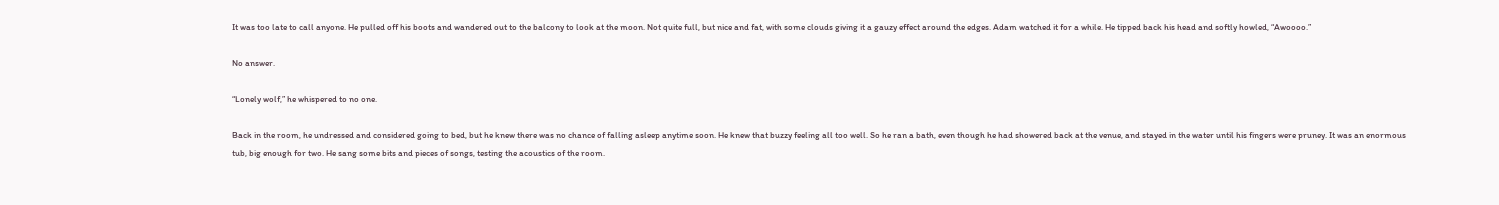It was too late to call anyone. He pulled off his boots and wandered out to the balcony to look at the moon. Not quite full, but nice and fat, with some clouds giving it a gauzy effect around the edges. Adam watched it for a while. He tipped back his head and softly howled, “Awoooo.”

No answer.

“Lonely wolf,” he whispered to no one.

Back in the room, he undressed and considered going to bed, but he knew there was no chance of falling asleep anytime soon. He knew that buzzy feeling all too well. So he ran a bath, even though he had showered back at the venue, and stayed in the water until his fingers were pruney. It was an enormous tub, big enough for two. He sang some bits and pieces of songs, testing the acoustics of the room.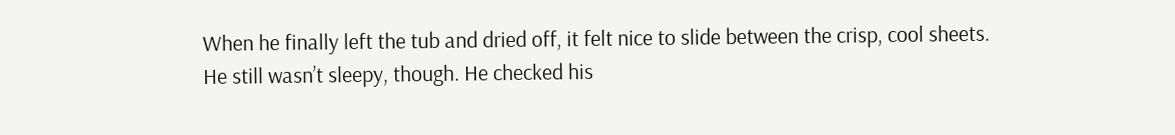When he finally left the tub and dried off, it felt nice to slide between the crisp, cool sheets. He still wasn’t sleepy, though. He checked his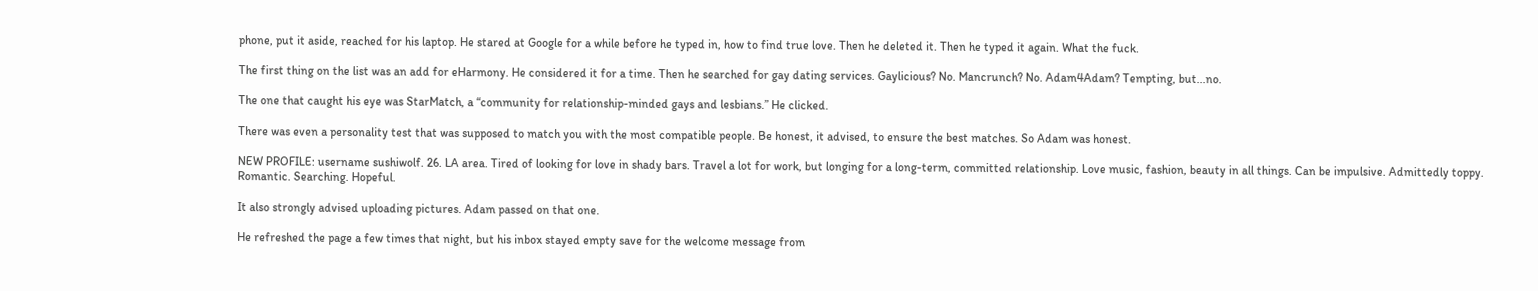phone, put it aside, reached for his laptop. He stared at Google for a while before he typed in, how to find true love. Then he deleted it. Then he typed it again. What the fuck.

The first thing on the list was an add for eHarmony. He considered it for a time. Then he searched for gay dating services. Gaylicious? No. Mancrunch? No. Adam4Adam? Tempting, but...no.

The one that caught his eye was StarMatch, a “community for relationship-minded gays and lesbians.” He clicked.

There was even a personality test that was supposed to match you with the most compatible people. Be honest, it advised, to ensure the best matches. So Adam was honest.

NEW PROFILE: username sushiwolf. 26. LA area. Tired of looking for love in shady bars. Travel a lot for work, but longing for a long-term, committed relationship. Love music, fashion, beauty in all things. Can be impulsive. Admittedly toppy. Romantic. Searching. Hopeful.

It also strongly advised uploading pictures. Adam passed on that one.

He refreshed the page a few times that night, but his inbox stayed empty save for the welcome message from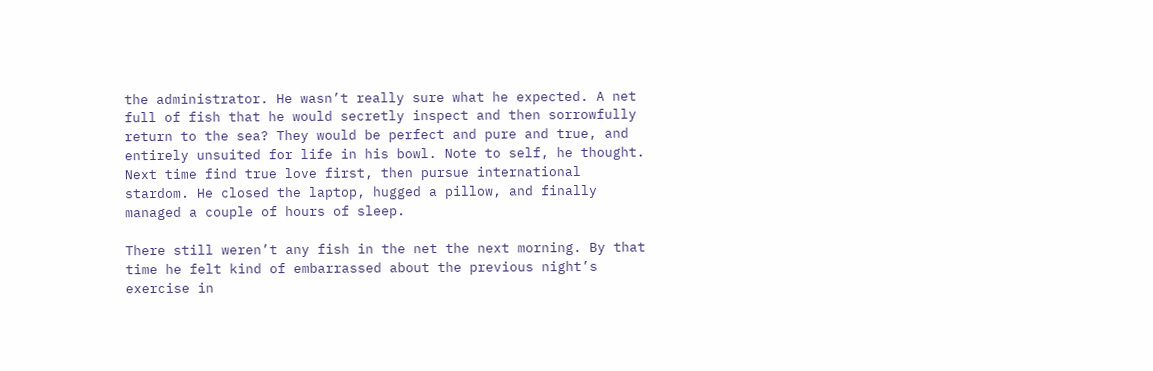the administrator. He wasn’t really sure what he expected. A net full of fish that he would secretly inspect and then sorrowfully return to the sea? They would be perfect and pure and true, and entirely unsuited for life in his bowl. Note to self, he thought. Next time find true love first, then pursue international stardom. He closed the laptop, hugged a pillow, and finally managed a couple of hours of sleep.

There still weren’t any fish in the net the next morning. By that time he felt kind of embarrassed about the previous night’s exercise in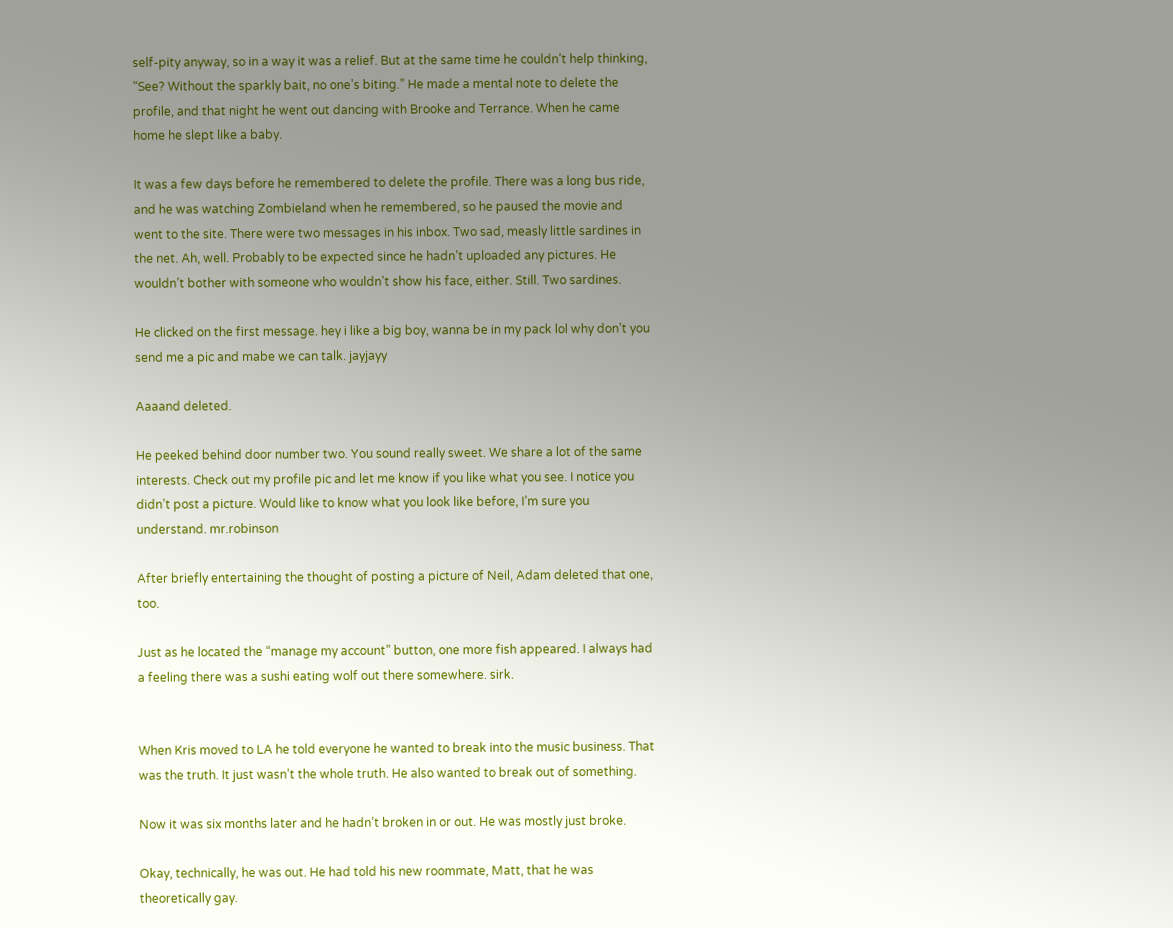self-pity anyway, so in a way it was a relief. But at the same time he couldn’t help thinking, “See? Without the sparkly bait, no one’s biting.” He made a mental note to delete the profile, and that night he went out dancing with Brooke and Terrance. When he came home he slept like a baby.

It was a few days before he remembered to delete the profile. There was a long bus ride, and he was watching Zombieland when he remembered, so he paused the movie and went to the site. There were two messages in his inbox. Two sad, measly little sardines in the net. Ah, well. Probably to be expected since he hadn’t uploaded any pictures. He wouldn’t bother with someone who wouldn’t show his face, either. Still. Two sardines.

He clicked on the first message. hey i like a big boy, wanna be in my pack lol why don’t you send me a pic and mabe we can talk. jayjayy

Aaaand deleted.

He peeked behind door number two. You sound really sweet. We share a lot of the same interests. Check out my profile pic and let me know if you like what you see. I notice you didn’t post a picture. Would like to know what you look like before, I’m sure you understand. mr.robinson

After briefly entertaining the thought of posting a picture of Neil, Adam deleted that one, too.

Just as he located the “manage my account” button, one more fish appeared. I always had a feeling there was a sushi eating wolf out there somewhere. sirk.


When Kris moved to LA he told everyone he wanted to break into the music business. That was the truth. It just wasn’t the whole truth. He also wanted to break out of something.

Now it was six months later and he hadn’t broken in or out. He was mostly just broke.

Okay, technically, he was out. He had told his new roommate, Matt, that he was theoretically gay.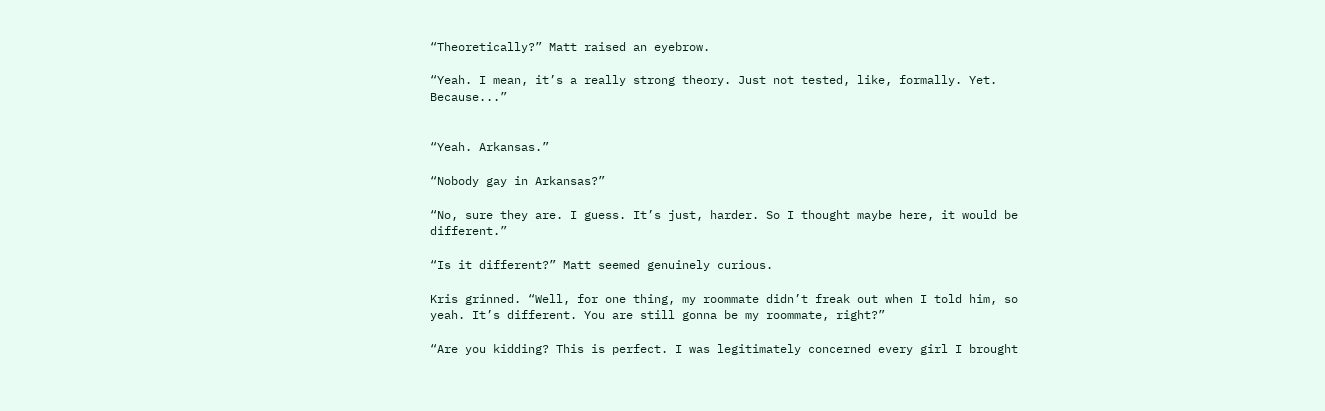“Theoretically?” Matt raised an eyebrow.

“Yeah. I mean, it’s a really strong theory. Just not tested, like, formally. Yet. Because...”


“Yeah. Arkansas.”

“Nobody gay in Arkansas?”

“No, sure they are. I guess. It’s just, harder. So I thought maybe here, it would be different.”

“Is it different?” Matt seemed genuinely curious.

Kris grinned. “Well, for one thing, my roommate didn’t freak out when I told him, so yeah. It’s different. You are still gonna be my roommate, right?”

“Are you kidding? This is perfect. I was legitimately concerned every girl I brought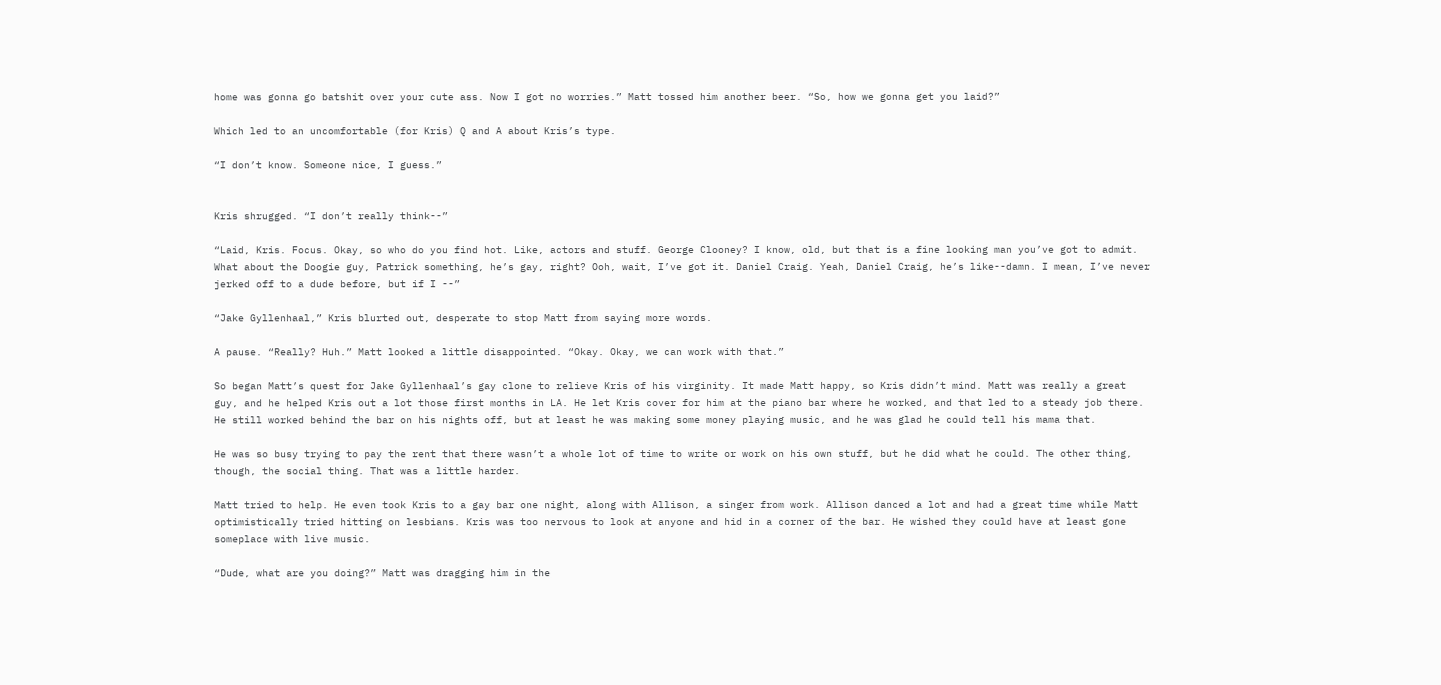home was gonna go batshit over your cute ass. Now I got no worries.” Matt tossed him another beer. “So, how we gonna get you laid?”

Which led to an uncomfortable (for Kris) Q and A about Kris’s type.

“I don’t know. Someone nice, I guess.”


Kris shrugged. “I don’t really think--”

“Laid, Kris. Focus. Okay, so who do you find hot. Like, actors and stuff. George Clooney? I know, old, but that is a fine looking man you’ve got to admit. What about the Doogie guy, Patrick something, he’s gay, right? Ooh, wait, I’ve got it. Daniel Craig. Yeah, Daniel Craig, he’s like--damn. I mean, I’ve never jerked off to a dude before, but if I --”

“Jake Gyllenhaal,” Kris blurted out, desperate to stop Matt from saying more words.

A pause. “Really? Huh.” Matt looked a little disappointed. “Okay. Okay, we can work with that.”

So began Matt’s quest for Jake Gyllenhaal’s gay clone to relieve Kris of his virginity. It made Matt happy, so Kris didn’t mind. Matt was really a great guy, and he helped Kris out a lot those first months in LA. He let Kris cover for him at the piano bar where he worked, and that led to a steady job there. He still worked behind the bar on his nights off, but at least he was making some money playing music, and he was glad he could tell his mama that.

He was so busy trying to pay the rent that there wasn’t a whole lot of time to write or work on his own stuff, but he did what he could. The other thing, though, the social thing. That was a little harder.

Matt tried to help. He even took Kris to a gay bar one night, along with Allison, a singer from work. Allison danced a lot and had a great time while Matt optimistically tried hitting on lesbians. Kris was too nervous to look at anyone and hid in a corner of the bar. He wished they could have at least gone someplace with live music.

“Dude, what are you doing?” Matt was dragging him in the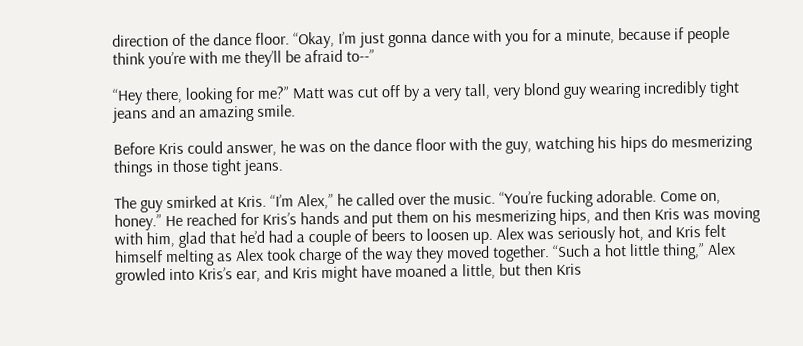direction of the dance floor. “Okay, I’m just gonna dance with you for a minute, because if people think you’re with me they’ll be afraid to--”

“Hey there, looking for me?” Matt was cut off by a very tall, very blond guy wearing incredibly tight jeans and an amazing smile.

Before Kris could answer, he was on the dance floor with the guy, watching his hips do mesmerizing things in those tight jeans.

The guy smirked at Kris. “I’m Alex,” he called over the music. “You’re fucking adorable. Come on, honey.” He reached for Kris’s hands and put them on his mesmerizing hips, and then Kris was moving with him, glad that he’d had a couple of beers to loosen up. Alex was seriously hot, and Kris felt himself melting as Alex took charge of the way they moved together. “Such a hot little thing,” Alex growled into Kris’s ear, and Kris might have moaned a little, but then Kris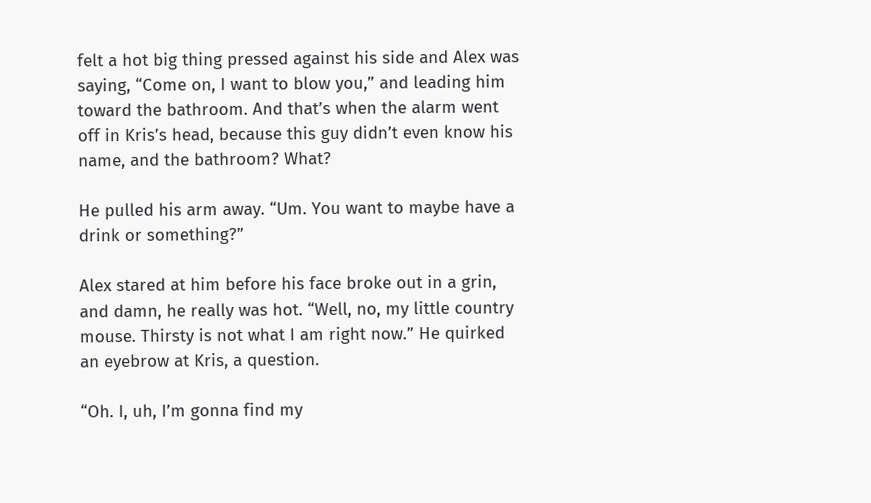felt a hot big thing pressed against his side and Alex was saying, “Come on, I want to blow you,” and leading him toward the bathroom. And that’s when the alarm went off in Kris’s head, because this guy didn’t even know his name, and the bathroom? What?

He pulled his arm away. “Um. You want to maybe have a drink or something?”

Alex stared at him before his face broke out in a grin, and damn, he really was hot. “Well, no, my little country mouse. Thirsty is not what I am right now.” He quirked an eyebrow at Kris, a question.

“Oh. I, uh, I’m gonna find my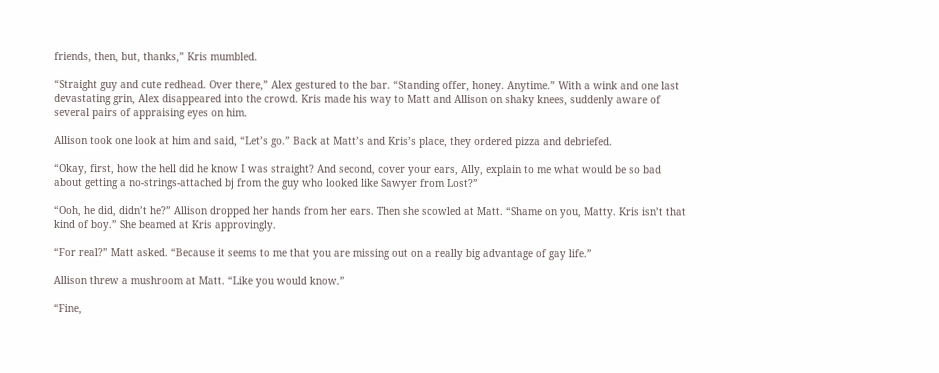friends, then, but, thanks,” Kris mumbled.

“Straight guy and cute redhead. Over there,” Alex gestured to the bar. “Standing offer, honey. Anytime.” With a wink and one last devastating grin, Alex disappeared into the crowd. Kris made his way to Matt and Allison on shaky knees, suddenly aware of several pairs of appraising eyes on him.

Allison took one look at him and said, “Let’s go.” Back at Matt’s and Kris’s place, they ordered pizza and debriefed.

“Okay, first, how the hell did he know I was straight? And second, cover your ears, Ally, explain to me what would be so bad about getting a no-strings-attached bj from the guy who looked like Sawyer from Lost?”

“Ooh, he did, didn’t he?” Allison dropped her hands from her ears. Then she scowled at Matt. “Shame on you, Matty. Kris isn’t that kind of boy.” She beamed at Kris approvingly.

“For real?” Matt asked. “Because it seems to me that you are missing out on a really big advantage of gay life.”

Allison threw a mushroom at Matt. “Like you would know.”

“Fine,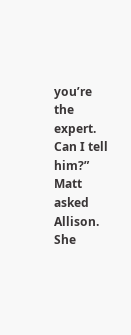you’re the expert. Can I tell him?” Matt asked Allison. She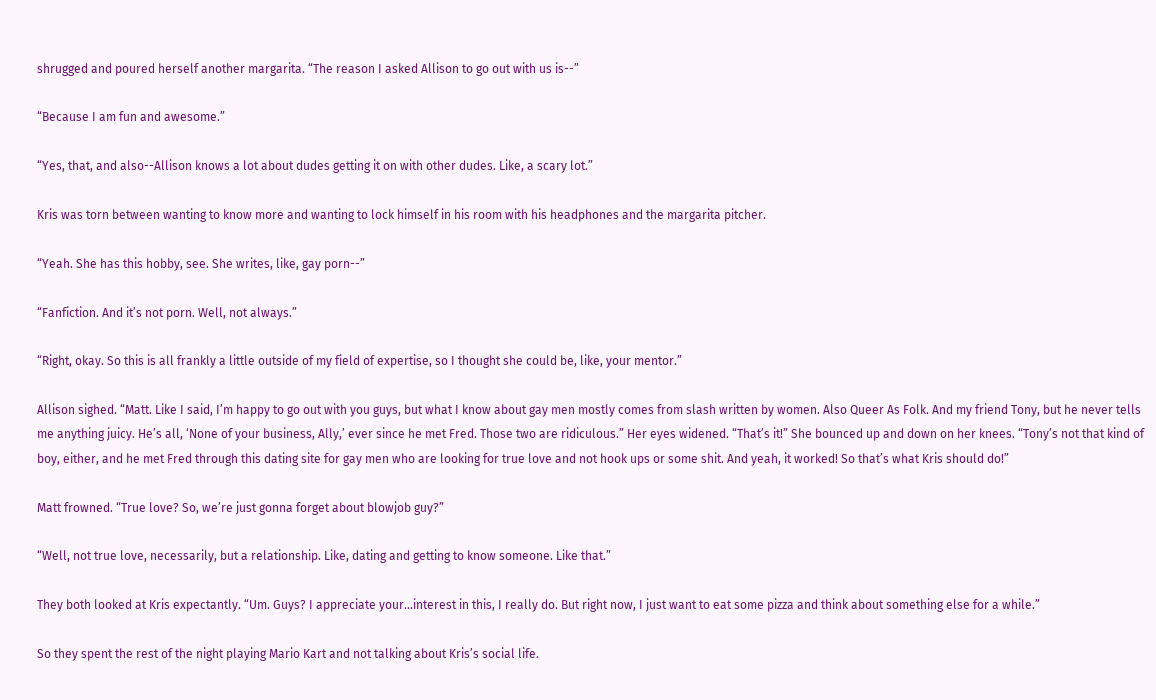shrugged and poured herself another margarita. “The reason I asked Allison to go out with us is--”

“Because I am fun and awesome.”

“Yes, that, and also--Allison knows a lot about dudes getting it on with other dudes. Like, a scary lot.”

Kris was torn between wanting to know more and wanting to lock himself in his room with his headphones and the margarita pitcher.

“Yeah. She has this hobby, see. She writes, like, gay porn--”

“Fanfiction. And it’s not porn. Well, not always.”

“Right, okay. So this is all frankly a little outside of my field of expertise, so I thought she could be, like, your mentor.”

Allison sighed. “Matt. Like I said, I’m happy to go out with you guys, but what I know about gay men mostly comes from slash written by women. Also Queer As Folk. And my friend Tony, but he never tells me anything juicy. He’s all, ‘None of your business, Ally,’ ever since he met Fred. Those two are ridiculous.” Her eyes widened. “That’s it!” She bounced up and down on her knees. “Tony’s not that kind of boy, either, and he met Fred through this dating site for gay men who are looking for true love and not hook ups or some shit. And yeah, it worked! So that’s what Kris should do!”

Matt frowned. “True love? So, we’re just gonna forget about blowjob guy?”

“Well, not true love, necessarily, but a relationship. Like, dating and getting to know someone. Like that.”

They both looked at Kris expectantly. “Um. Guys? I appreciate your...interest in this, I really do. But right now, I just want to eat some pizza and think about something else for a while.”

So they spent the rest of the night playing Mario Kart and not talking about Kris’s social life.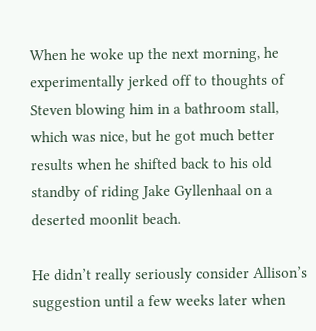When he woke up the next morning, he experimentally jerked off to thoughts of Steven blowing him in a bathroom stall, which was nice, but he got much better results when he shifted back to his old standby of riding Jake Gyllenhaal on a deserted moonlit beach.

He didn’t really seriously consider Allison’s suggestion until a few weeks later when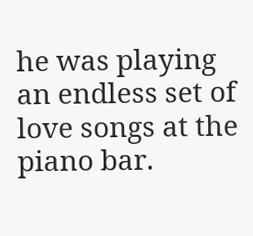he was playing an endless set of love songs at the piano bar.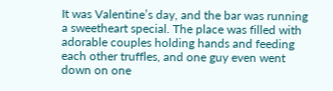It was Valentine’s day, and the bar was running a sweetheart special. The place was filled with adorable couples holding hands and feeding each other truffles, and one guy even went down on one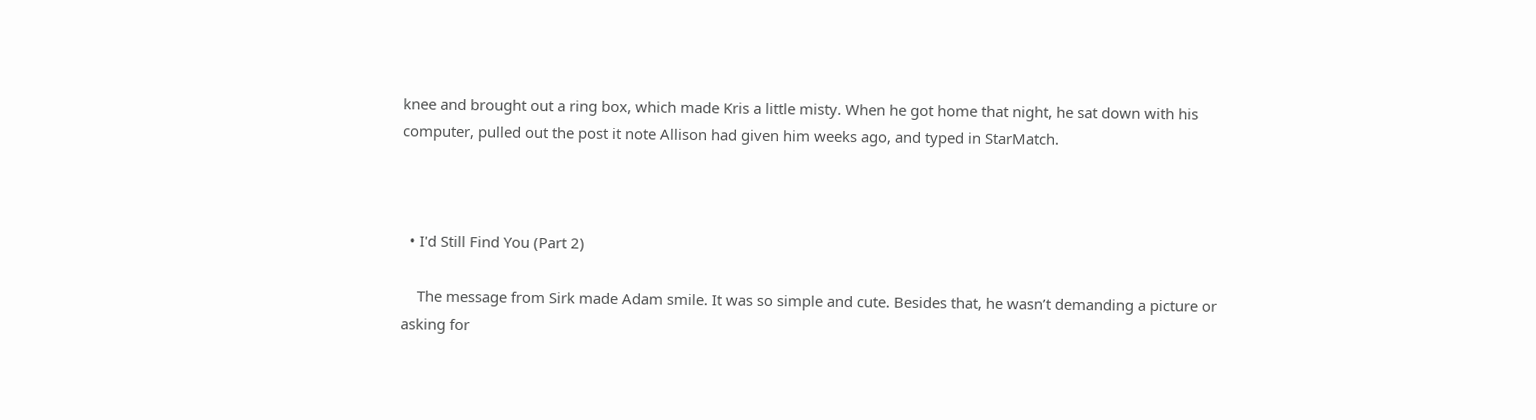knee and brought out a ring box, which made Kris a little misty. When he got home that night, he sat down with his computer, pulled out the post it note Allison had given him weeks ago, and typed in StarMatch.



  • I'd Still Find You (Part 2)

    The message from Sirk made Adam smile. It was so simple and cute. Besides that, he wasn’t demanding a picture or asking for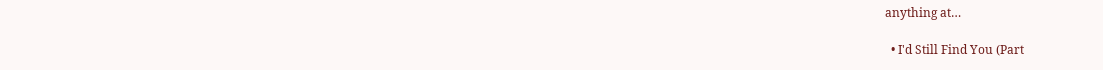anything at…

  • I'd Still Find You (Part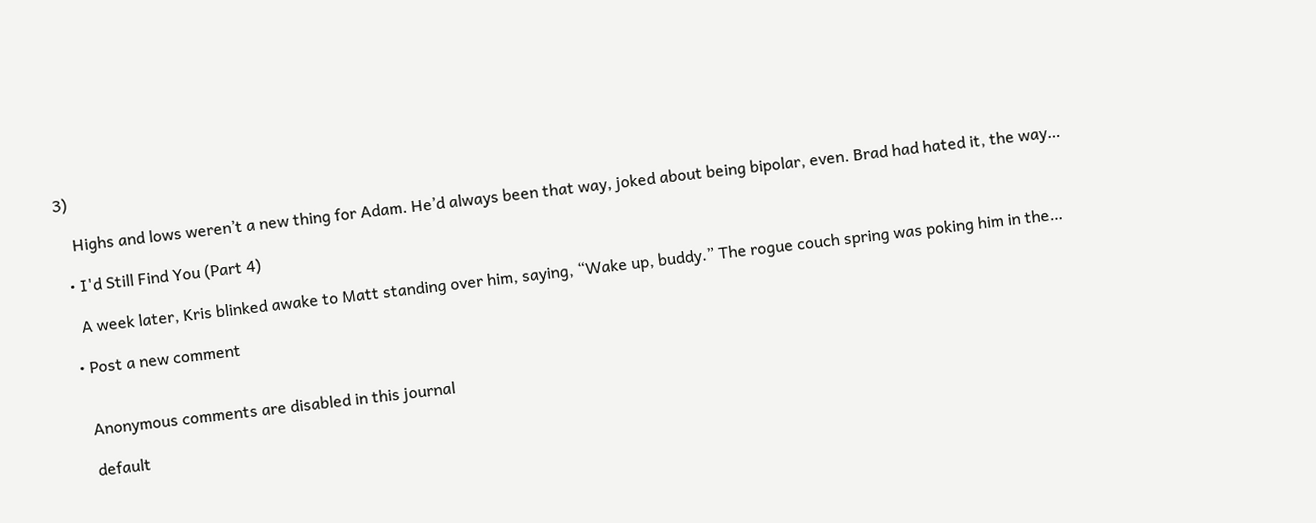3)

    Highs and lows weren’t a new thing for Adam. He’d always been that way, joked about being bipolar, even. Brad had hated it, the way…

  • I'd Still Find You (Part 4)

    A week later, Kris blinked awake to Matt standing over him, saying, “Wake up, buddy.” The rogue couch spring was poking him in the…

  • Post a new comment


    Anonymous comments are disabled in this journal

    default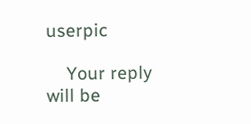userpic

    Your reply will be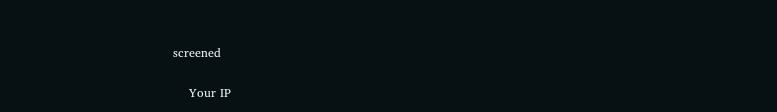screened

    Your IP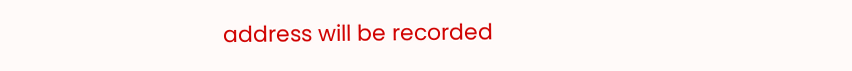address will be recorded